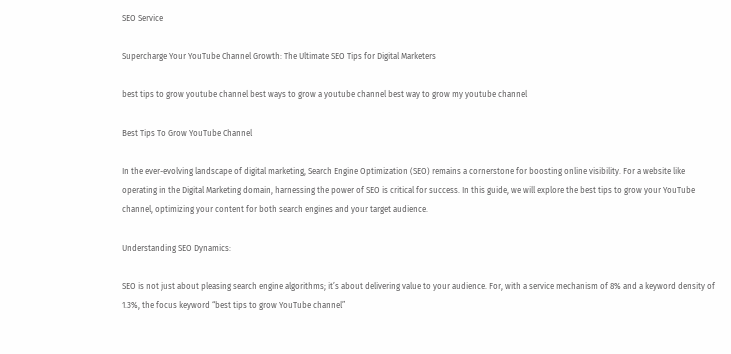SEO Service

Supercharge Your YouTube Channel Growth: The Ultimate SEO Tips for Digital Marketers

best tips to grow youtube channel best ways to grow a youtube channel best way to grow my youtube channel

Best Tips To Grow YouTube Channel

In the ever-evolving landscape of digital marketing, Search Engine Optimization (SEO) remains a cornerstone for boosting online visibility. For a website like operating in the Digital Marketing domain, harnessing the power of SEO is critical for success. In this guide, we will explore the best tips to grow your YouTube channel, optimizing your content for both search engines and your target audience.

Understanding SEO Dynamics:

SEO is not just about pleasing search engine algorithms; it’s about delivering value to your audience. For, with a service mechanism of 8% and a keyword density of 1.3%, the focus keyword “best tips to grow YouTube channel”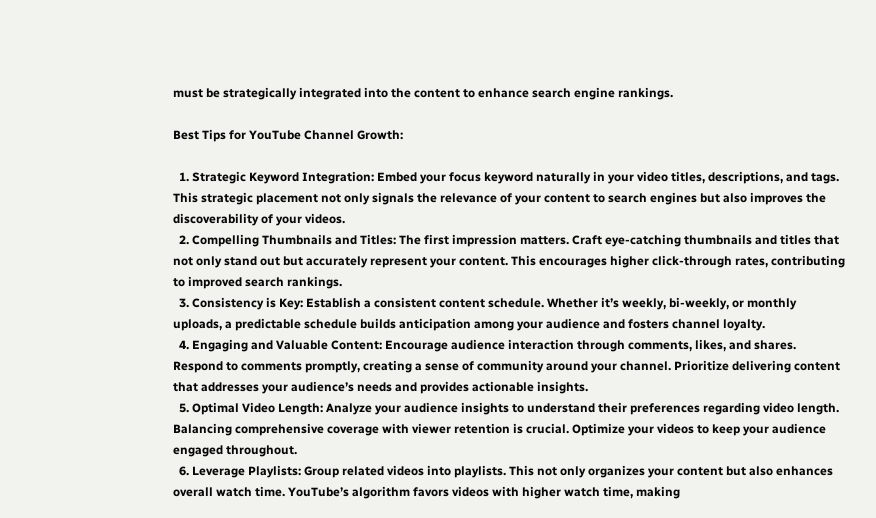must be strategically integrated into the content to enhance search engine rankings.

Best Tips for YouTube Channel Growth:

  1. Strategic Keyword Integration: Embed your focus keyword naturally in your video titles, descriptions, and tags. This strategic placement not only signals the relevance of your content to search engines but also improves the discoverability of your videos.
  2. Compelling Thumbnails and Titles: The first impression matters. Craft eye-catching thumbnails and titles that not only stand out but accurately represent your content. This encourages higher click-through rates, contributing to improved search rankings.
  3. Consistency is Key: Establish a consistent content schedule. Whether it’s weekly, bi-weekly, or monthly uploads, a predictable schedule builds anticipation among your audience and fosters channel loyalty.
  4. Engaging and Valuable Content: Encourage audience interaction through comments, likes, and shares. Respond to comments promptly, creating a sense of community around your channel. Prioritize delivering content that addresses your audience’s needs and provides actionable insights.
  5. Optimal Video Length: Analyze your audience insights to understand their preferences regarding video length. Balancing comprehensive coverage with viewer retention is crucial. Optimize your videos to keep your audience engaged throughout.
  6. Leverage Playlists: Group related videos into playlists. This not only organizes your content but also enhances overall watch time. YouTube’s algorithm favors videos with higher watch time, making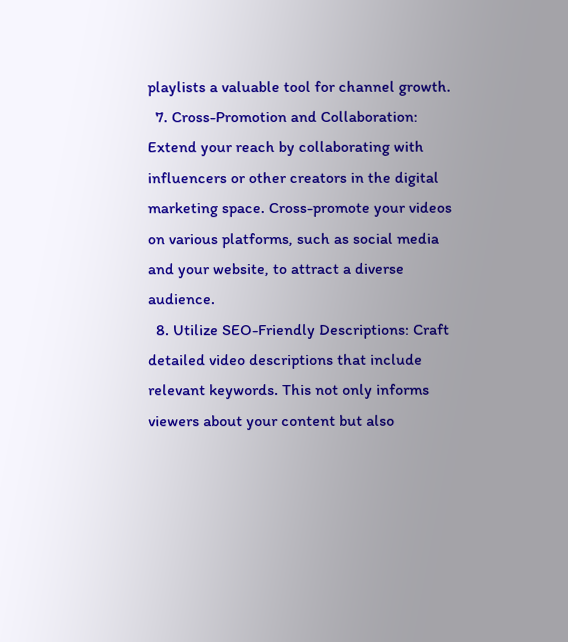playlists a valuable tool for channel growth.
  7. Cross-Promotion and Collaboration: Extend your reach by collaborating with influencers or other creators in the digital marketing space. Cross-promote your videos on various platforms, such as social media and your website, to attract a diverse audience.
  8. Utilize SEO-Friendly Descriptions: Craft detailed video descriptions that include relevant keywords. This not only informs viewers about your content but also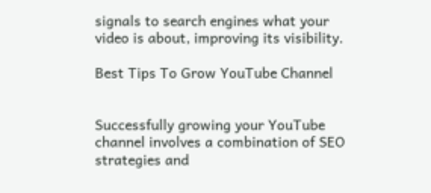signals to search engines what your video is about, improving its visibility.

Best Tips To Grow YouTube Channel


Successfully growing your YouTube channel involves a combination of SEO strategies and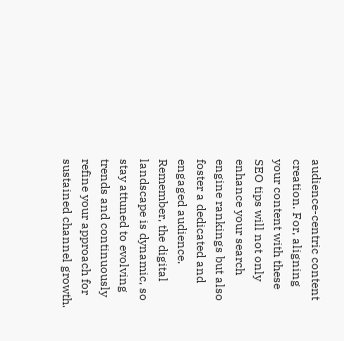audience-centric content creation. For, aligning your content with these SEO tips will not only enhance your search engine rankings but also foster a dedicated and engaged audience. Remember, the digital landscape is dynamic, so stay attuned to evolving trends and continuously refine your approach for sustained channel growth.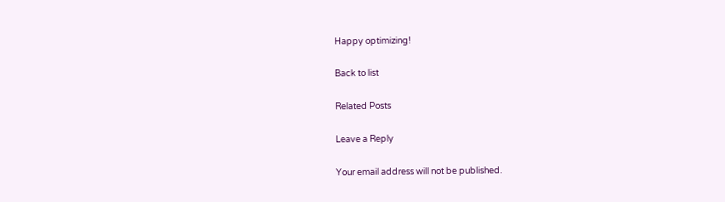Happy optimizing!

Back to list

Related Posts

Leave a Reply

Your email address will not be published.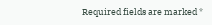Required fields are marked *